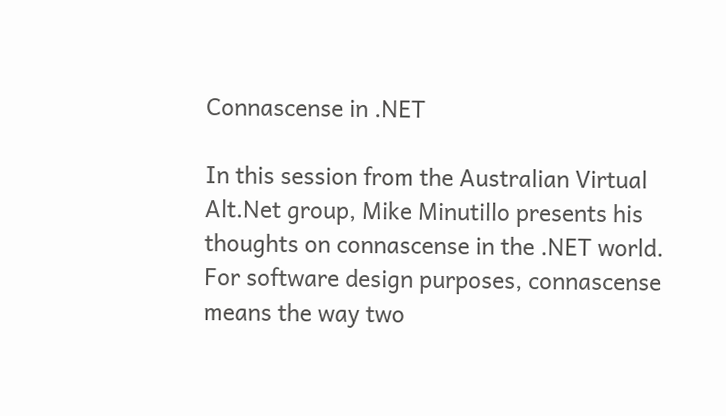Connascense in .NET

In this session from the Australian Virtual Alt.Net group, Mike Minutillo presents his thoughts on connascense in the .NET world. For software design purposes, connascense means the way two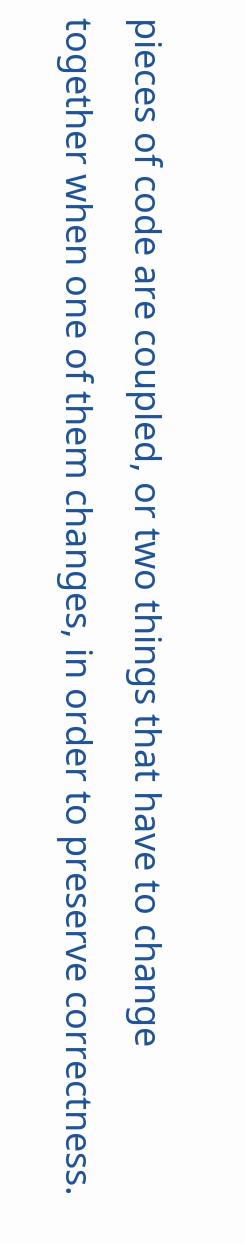pieces of code are coupled, or two things that have to change together when one of them changes, in order to preserve correctness.